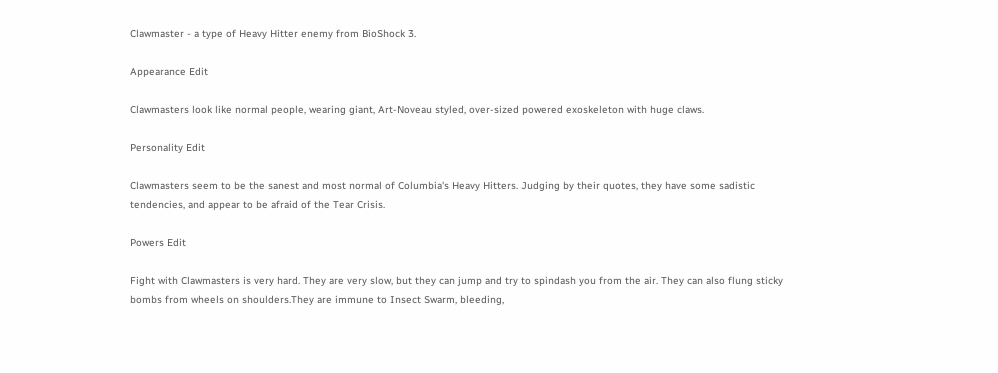Clawmaster - a type of Heavy Hitter enemy from BioShock 3.

Appearance Edit

Clawmasters look like normal people, wearing giant, Art-Noveau styled, over-sized powered exoskeleton with huge claws.

Personality Edit

Clawmasters seem to be the sanest and most normal of Columbia's Heavy Hitters. Judging by their quotes, they have some sadistic tendencies, and appear to be afraid of the Tear Crisis.

Powers Edit

Fight with Clawmasters is very hard. They are very slow, but they can jump and try to spindash you from the air. They can also flung sticky bombs from wheels on shoulders.They are immune to Insect Swarm, bleeding,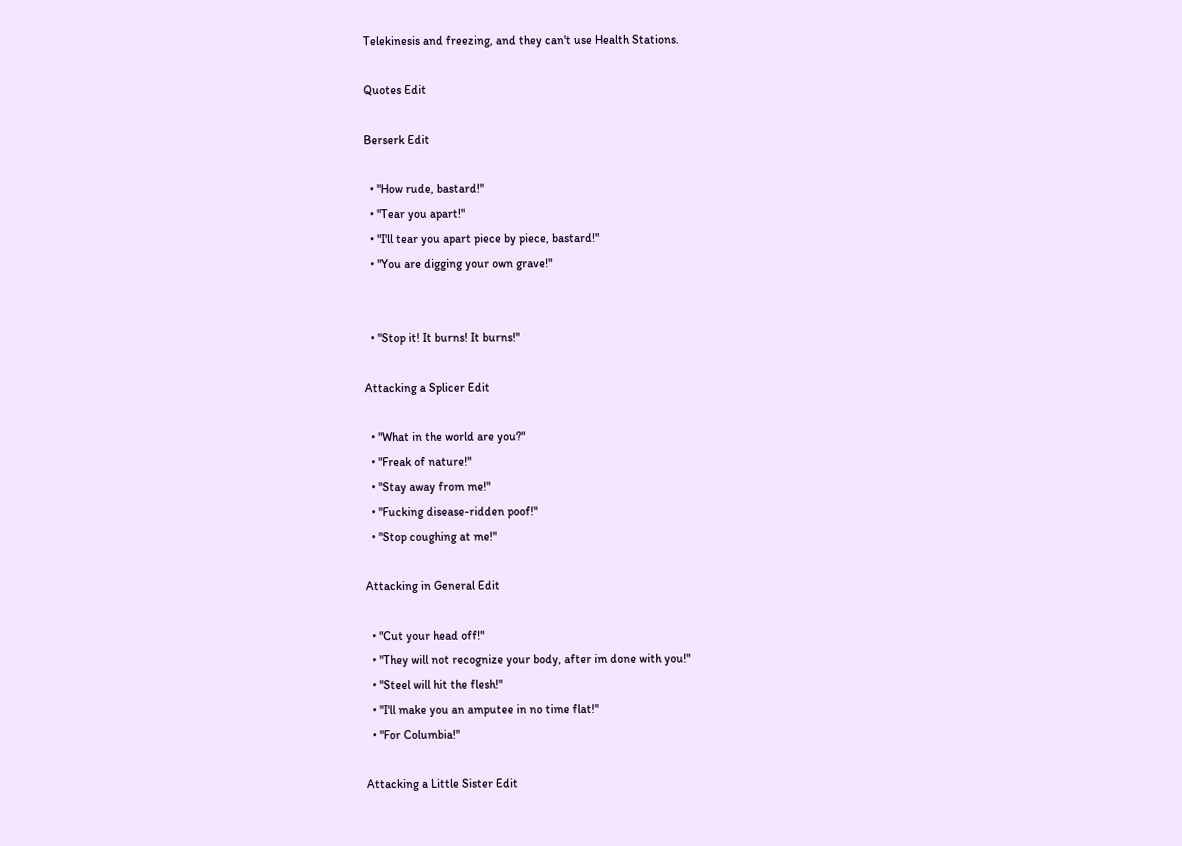Telekinesis and freezing, and they can't use Health Stations.

Quotes Edit

Berserk Edit

  • "How rude, bastard!"
  • "Tear you apart!"
  • "I'll tear you apart piece by piece, bastard!"
  • "You are digging your own grave!"


  • "Stop it! It burns! It burns!"

Attacking a Splicer Edit

  • "What in the world are you?"
  • "Freak of nature!"
  • "Stay away from me!"
  • "Fucking disease-ridden poof!"
  • "Stop coughing at me!"

Attacking in General Edit

  • "Cut your head off!"
  • "They will not recognize your body, after im done with you!"
  • "Steel will hit the flesh!"
  • "I'll make you an amputee in no time flat!"
  • "For Columbia!"

Attacking a Little Sister Edit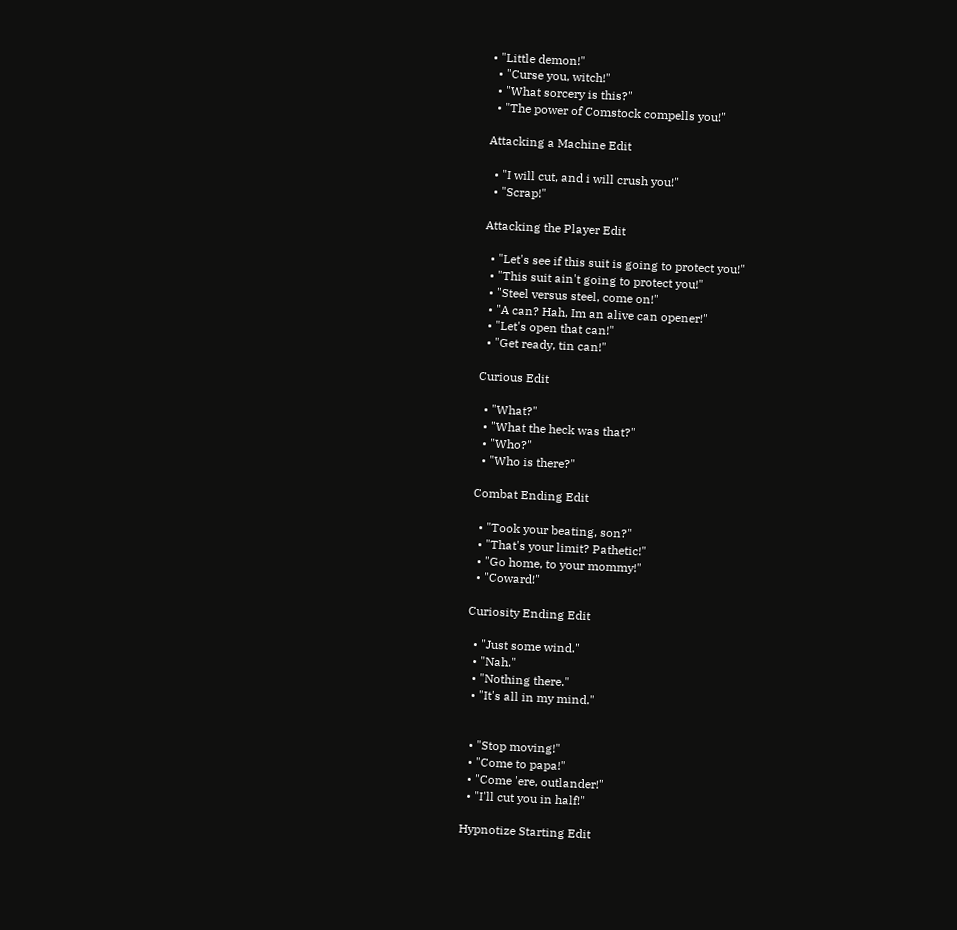• "Little demon!"
  • "Curse you, witch!"
  • "What sorcery is this?"
  • "The power of Comstock compells you!"

Attacking a Machine Edit

  • "I will cut, and i will crush you!"
  • "Scrap!"

Attacking the Player Edit

  • "Let's see if this suit is going to protect you!"
  • "This suit ain't going to protect you!"
  • "Steel versus steel, come on!"
  • "A can? Hah, Im an alive can opener!"
  • "Let's open that can!"
  • "Get ready, tin can!"

Curious Edit

  • "What?"
  • "What the heck was that?"
  • "Who?"
  • "Who is there?"

Combat Ending Edit

  • "Took your beating, son?"
  • "That's your limit? Pathetic!"
  • "Go home, to your mommy!"
  • "Coward!"

Curiosity Ending Edit

  • "Just some wind."
  • "Nah."
  • "Nothing there."
  • "It's all in my mind."


  • "Stop moving!"
  • "Come to papa!"
  • "Come 'ere, outlander!"
  • "I'll cut you in half!"

Hypnotize Starting Edit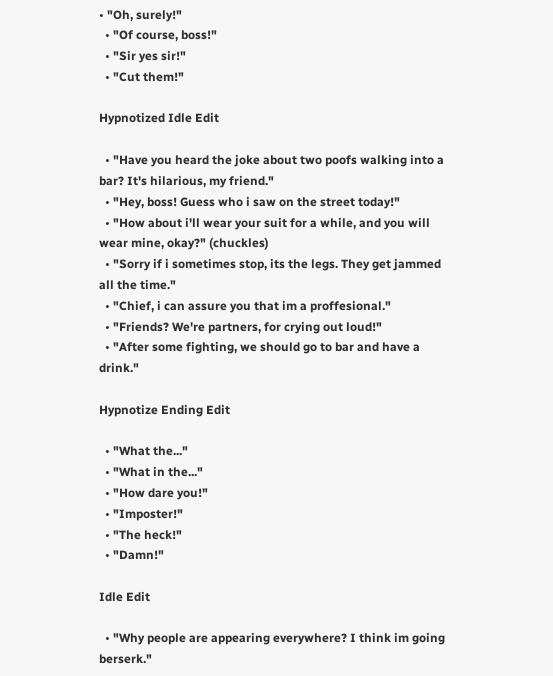• "Oh, surely!"
  • "Of course, boss!"
  • "Sir yes sir!"
  • "Cut them!"

Hypnotized Idle Edit

  • "Have you heard the joke about two poofs walking into a bar? It's hilarious, my friend."
  • "Hey, boss! Guess who i saw on the street today!"
  • "How about i'll wear your suit for a while, and you will wear mine, okay?" (chuckles)
  • "Sorry if i sometimes stop, its the legs. They get jammed all the time."
  • "Chief, i can assure you that im a proffesional."
  • "Friends? We're partners, for crying out loud!"
  • "After some fighting, we should go to bar and have a drink."

Hypnotize Ending Edit

  • "What the..."
  • "What in the..."
  • "How dare you!"
  • "Imposter!"
  • "The heck!"
  • "Damn!"

Idle Edit

  • "Why people are appearing everywhere? I think im going berserk."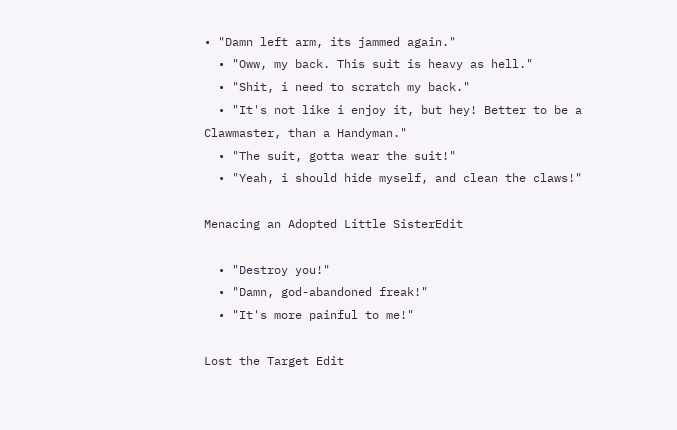• "Damn left arm, its jammed again."
  • "Oww, my back. This suit is heavy as hell."
  • "Shit, i need to scratch my back."
  • "It's not like i enjoy it, but hey! Better to be a Clawmaster, than a Handyman."
  • "The suit, gotta wear the suit!"
  • "Yeah, i should hide myself, and clean the claws!"

Menacing an Adopted Little SisterEdit

  • "Destroy you!"
  • "Damn, god-abandoned freak!"
  • "It's more painful to me!"

Lost the Target Edit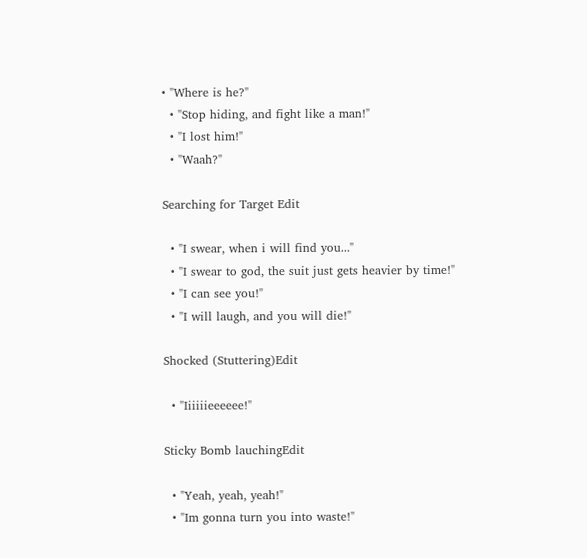• "Where is he?"
  • "Stop hiding, and fight like a man!"
  • "I lost him!"
  • "Waah?"

Searching for Target Edit

  • "I swear, when i will find you..."
  • "I swear to god, the suit just gets heavier by time!"
  • "I can see you!"
  • "I will laugh, and you will die!"

Shocked (Stuttering)Edit

  • "Iiiiiieeeeee!"

Sticky Bomb lauchingEdit

  • "Yeah, yeah, yeah!"
  • "Im gonna turn you into waste!"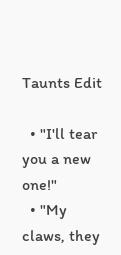Taunts Edit

  • "I'll tear you a new one!"
  • "My claws, they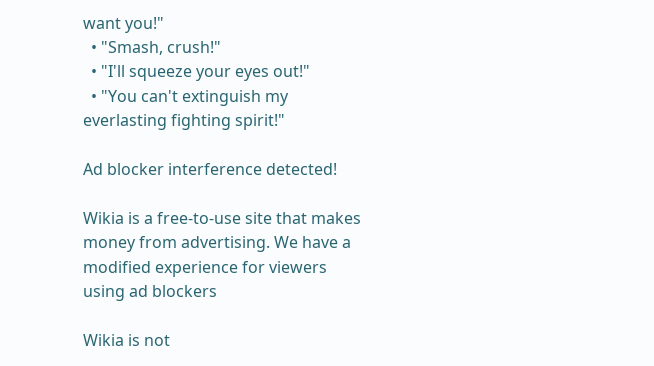want you!"
  • "Smash, crush!"
  • "I'll squeeze your eyes out!"
  • "You can't extinguish my everlasting fighting spirit!"

Ad blocker interference detected!

Wikia is a free-to-use site that makes money from advertising. We have a modified experience for viewers using ad blockers

Wikia is not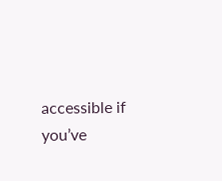accessible if you’ve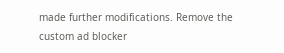made further modifications. Remove the custom ad blocker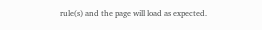rule(s) and the page will load as expected.